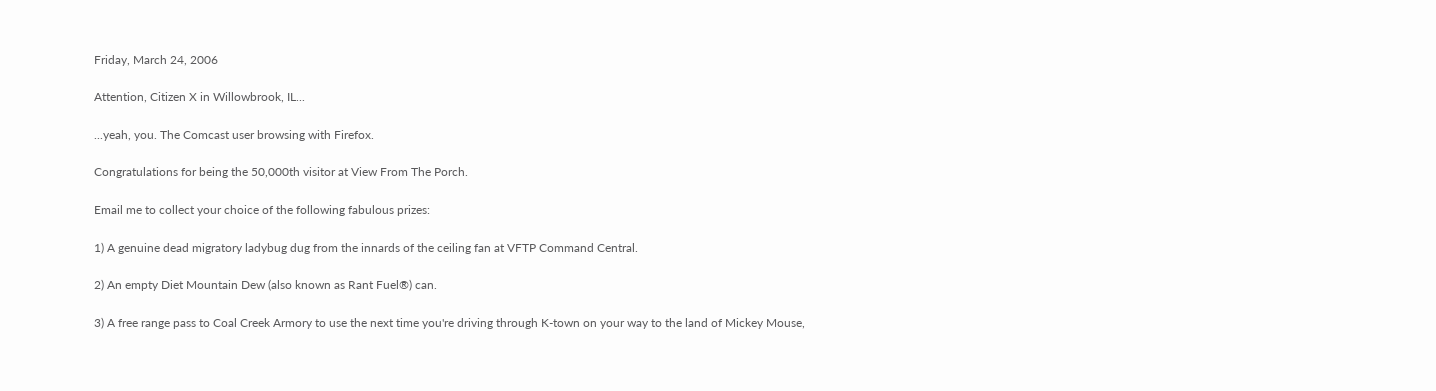Friday, March 24, 2006

Attention, Citizen X in Willowbrook, IL...

...yeah, you. The Comcast user browsing with Firefox.

Congratulations for being the 50,000th visitor at View From The Porch.

Email me to collect your choice of the following fabulous prizes:

1) A genuine dead migratory ladybug dug from the innards of the ceiling fan at VFTP Command Central.

2) An empty Diet Mountain Dew (also known as Rant Fuel®) can.

3) A free range pass to Coal Creek Armory to use the next time you're driving through K-town on your way to the land of Mickey Mouse,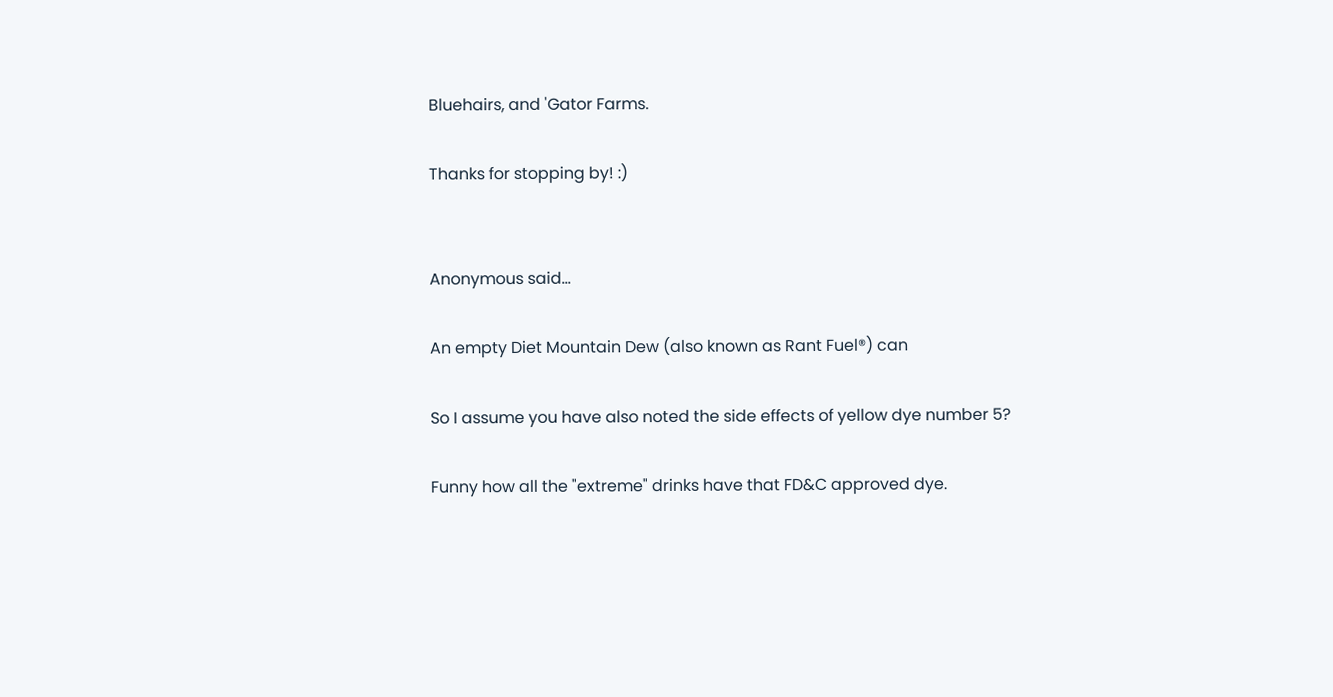Bluehairs, and 'Gator Farms.

Thanks for stopping by! :)


Anonymous said...

An empty Diet Mountain Dew (also known as Rant Fuel®) can

So I assume you have also noted the side effects of yellow dye number 5?

Funny how all the "extreme" drinks have that FD&C approved dye.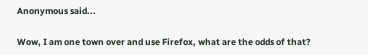Anonymous said...

Wow, I am one town over and use Firefox, what are the odds of that?